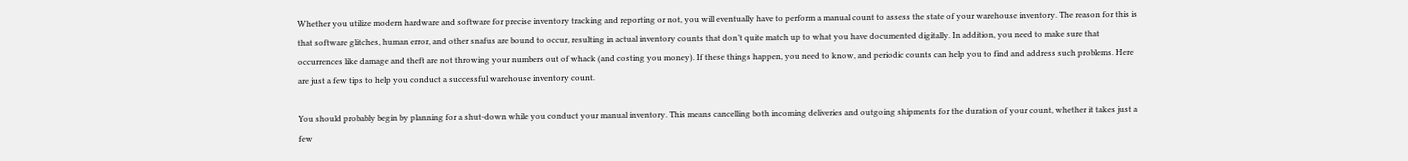Whether you utilize modern hardware and software for precise inventory tracking and reporting or not, you will eventually have to perform a manual count to assess the state of your warehouse inventory. The reason for this is that software glitches, human error, and other snafus are bound to occur, resulting in actual inventory counts that don’t quite match up to what you have documented digitally. In addition, you need to make sure that occurrences like damage and theft are not throwing your numbers out of whack (and costing you money). If these things happen, you need to know, and periodic counts can help you to find and address such problems. Here are just a few tips to help you conduct a successful warehouse inventory count.

You should probably begin by planning for a shut-down while you conduct your manual inventory. This means cancelling both incoming deliveries and outgoing shipments for the duration of your count, whether it takes just a few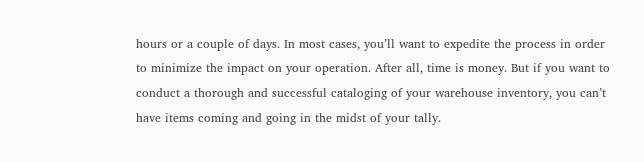hours or a couple of days. In most cases, you’ll want to expedite the process in order to minimize the impact on your operation. After all, time is money. But if you want to conduct a thorough and successful cataloging of your warehouse inventory, you can’t have items coming and going in the midst of your tally.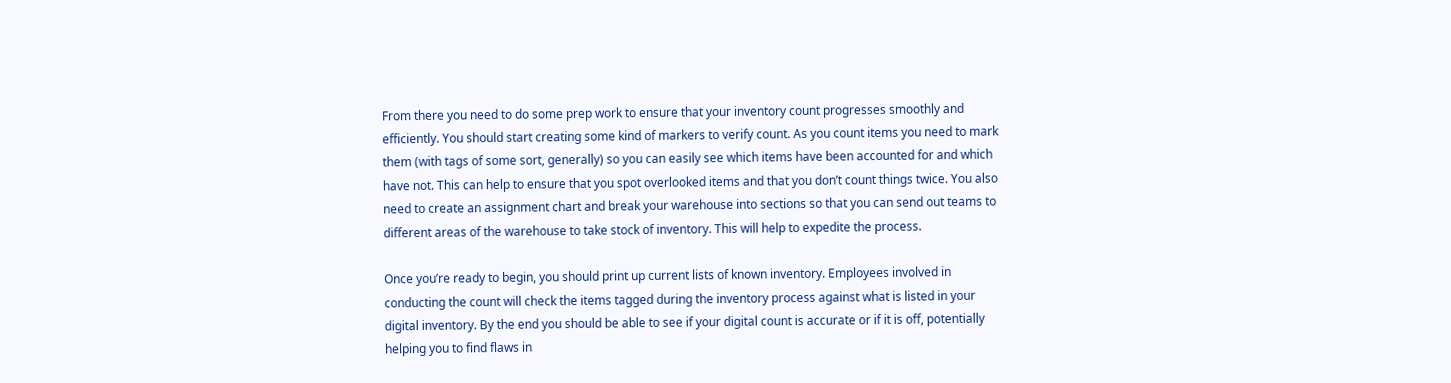From there you need to do some prep work to ensure that your inventory count progresses smoothly and efficiently. You should start creating some kind of markers to verify count. As you count items you need to mark them (with tags of some sort, generally) so you can easily see which items have been accounted for and which have not. This can help to ensure that you spot overlooked items and that you don’t count things twice. You also need to create an assignment chart and break your warehouse into sections so that you can send out teams to different areas of the warehouse to take stock of inventory. This will help to expedite the process.

Once you’re ready to begin, you should print up current lists of known inventory. Employees involved in conducting the count will check the items tagged during the inventory process against what is listed in your digital inventory. By the end you should be able to see if your digital count is accurate or if it is off, potentially helping you to find flaws in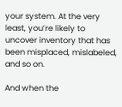your system. At the very least, you’re likely to uncover inventory that has been misplaced, mislabeled, and so on.

And when the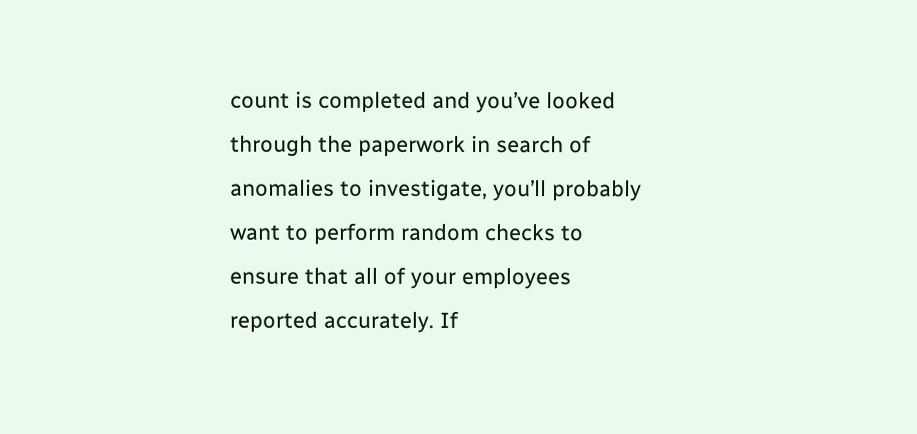count is completed and you’ve looked through the paperwork in search of anomalies to investigate, you’ll probably want to perform random checks to ensure that all of your employees reported accurately. If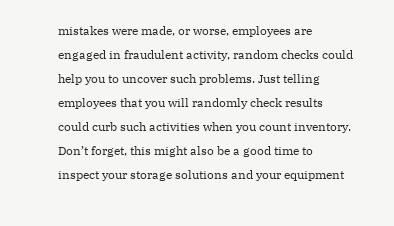mistakes were made, or worse, employees are engaged in fraudulent activity, random checks could help you to uncover such problems. Just telling employees that you will randomly check results could curb such activities when you count inventory. Don’t forget, this might also be a good time to inspect your storage solutions and your equipment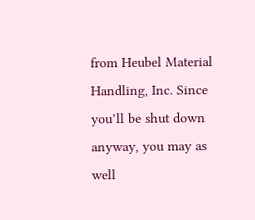from Heubel Material Handling, Inc. Since you’ll be shut down anyway, you may as well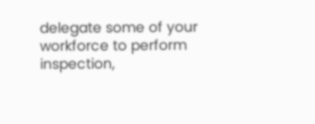delegate some of your workforce to perform inspection,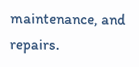maintenance, and repairs.